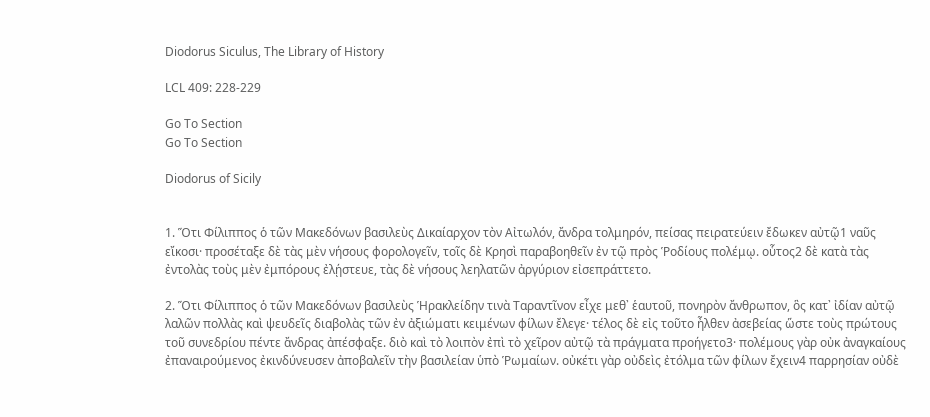Diodorus Siculus, The Library of History

LCL 409: 228-229

Go To Section
Go To Section

Diodorus of Sicily


1. Ὅτι Φίλιππος ὁ τῶν Μακεδόνων βασιλεὺς Δικαίαρχον τὸν Αἰτωλόν, ἄνδρα τολμηρόν, πείσας πειρατεύειν ἔδωκεν αὐτῷ1 ναῦς εἴκοσι· προσέταξε δὲ τὰς μὲν νήσους φορολογεῖν, τοῖς δὲ Κρησὶ παραβοηθεῖν ἐν τῷ πρὸς Ῥοδίους πολέμῳ. οὗτος2 δὲ κατὰ τὰς ἐντολὰς τοὺς μὲν ἐμπόρους ἐλῄστευε, τὰς δὲ νήσους λεηλατῶν ἀργύριον εἰσεπράττετο.

2. Ὅτι Φίλιππος ὁ τῶν Μακεδόνων βασιλεὺς Ἡρακλείδην τινὰ Ταραντῖνον εἶχε μεθ᾿ ἑαυτοῦ, πονηρὸν ἄνθρωπον, ὃς κατ᾿ ἰδίαν αὐτῷ λαλῶν πολλὰς καὶ ψευδεῖς διαβολὰς τῶν ἐν ἀξιώματι κειμένων φίλων ἔλεγε· τέλος δὲ εἰς τοῦτο ἦλθεν ἀσεβείας ὥστε τοὺς πρώτους τοῦ συνεδρίου πέντε ἄνδρας ἀπέσφαξε. διὸ καὶ τὸ λοιπὸν ἐπὶ τὸ χεῖρον αὐτῷ τὰ πράγματα προήγετο3· πολέμους γὰρ οὐκ ἀναγκαίους ἐπαναιρούμενος ἐκινδύνευσεν ἀποβαλεῖν τὴν βασιλείαν ὑπὸ Ῥωμαίων. οὐκέτι γὰρ οὐδεὶς ἐτόλμα τῶν φίλων ἔχειν4 παρρησίαν οὐδὲ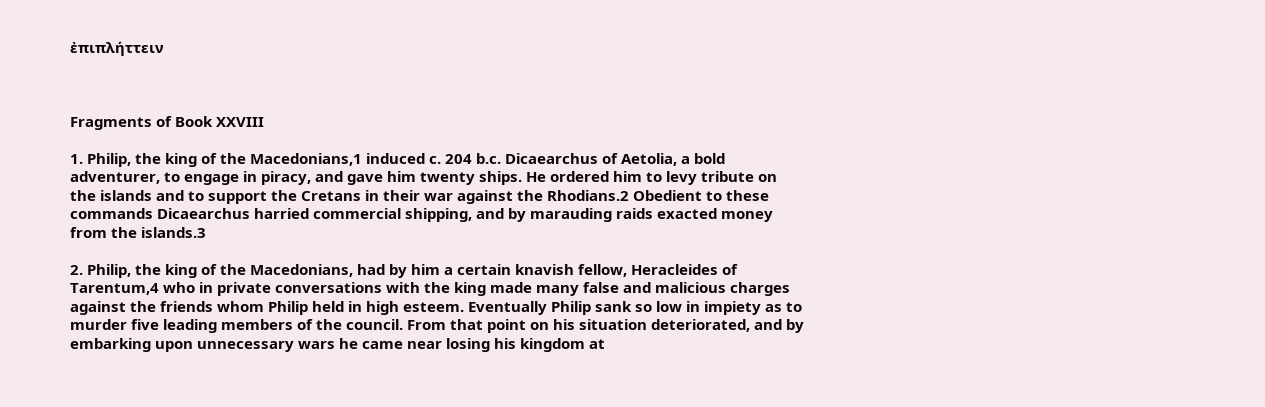ἐπιπλήττειν



Fragments of Book XXVIII

1. Philip, the king of the Macedonians,1 induced c. 204 b.c. Dicaearchus of Aetolia, a bold adventurer, to engage in piracy, and gave him twenty ships. He ordered him to levy tribute on the islands and to support the Cretans in their war against the Rhodians.2 Obedient to these commands Dicaearchus harried commercial shipping, and by marauding raids exacted money from the islands.3

2. Philip, the king of the Macedonians, had by him a certain knavish fellow, Heracleides of Tarentum,4 who in private conversations with the king made many false and malicious charges against the friends whom Philip held in high esteem. Eventually Philip sank so low in impiety as to murder five leading members of the council. From that point on his situation deteriorated, and by embarking upon unnecessary wars he came near losing his kingdom at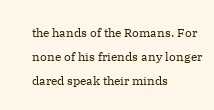the hands of the Romans. For none of his friends any longer dared speak their minds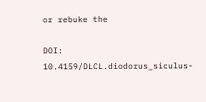or rebuke the

DOI: 10.4159/DLCL.diodorus_siculus-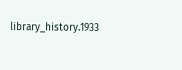library_history.1933